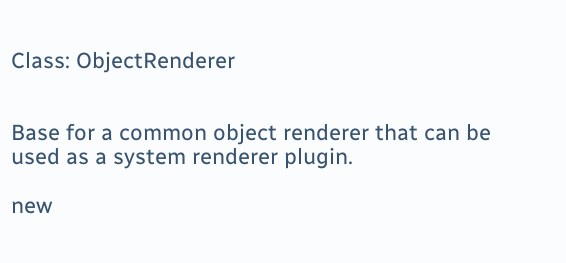Class: ObjectRenderer


Base for a common object renderer that can be used as a system renderer plugin.

new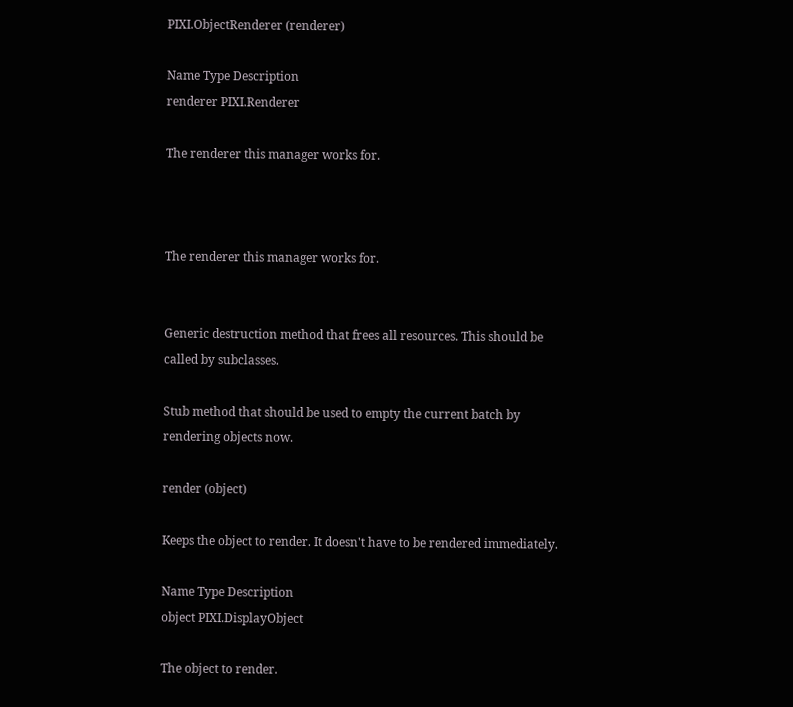PIXI.ObjectRenderer (renderer)

Name Type Description
renderer PIXI.Renderer

The renderer this manager works for.



The renderer this manager works for.


Generic destruction method that frees all resources. This should be called by subclasses.

Stub method that should be used to empty the current batch by rendering objects now.

render (object)

Keeps the object to render. It doesn't have to be rendered immediately.

Name Type Description
object PIXI.DisplayObject

The object to render.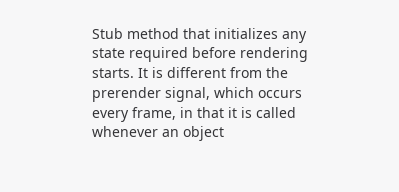Stub method that initializes any state required before rendering starts. It is different from the prerender signal, which occurs every frame, in that it is called whenever an object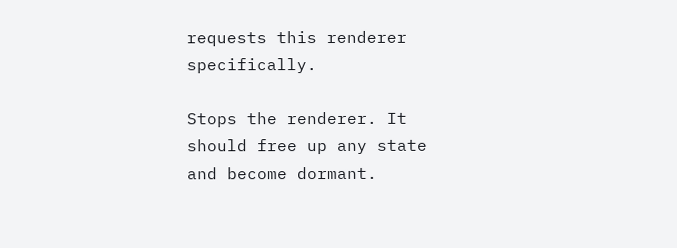requests this renderer specifically.

Stops the renderer. It should free up any state and become dormant.